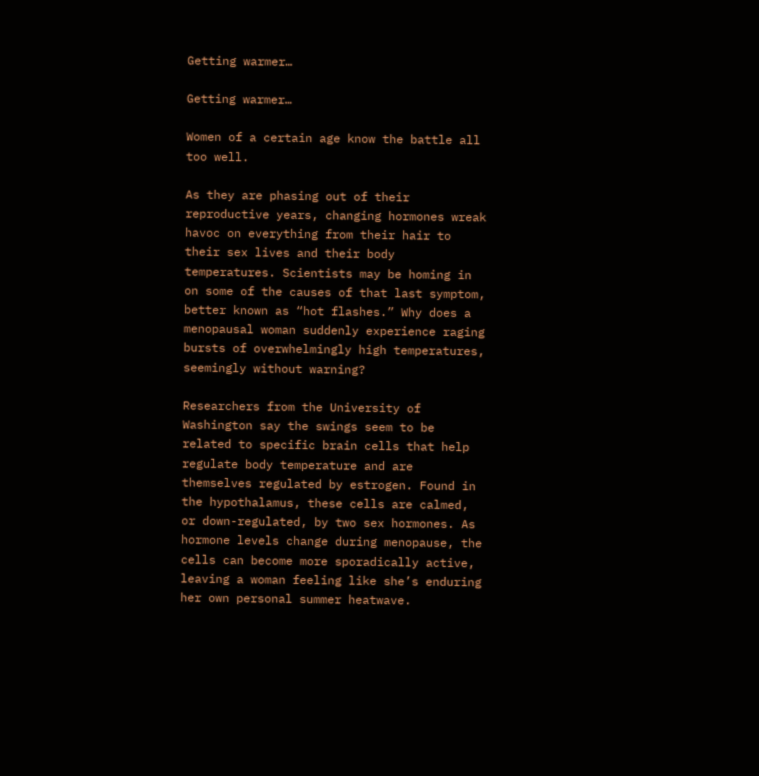Getting warmer…

Getting warmer…

Women of a certain age know the battle all too well.

As they are phasing out of their reproductive years, changing hormones wreak havoc on everything from their hair to their sex lives and their body temperatures. Scientists may be homing in on some of the causes of that last symptom, better known as “hot flashes.” Why does a menopausal woman suddenly experience raging bursts of overwhelmingly high temperatures, seemingly without warning?

Researchers from the University of Washington say the swings seem to be related to specific brain cells that help regulate body temperature and are themselves regulated by estrogen. Found in the hypothalamus, these cells are calmed, or down-regulated, by two sex hormones. As hormone levels change during menopause, the cells can become more sporadically active, leaving a woman feeling like she’s enduring her own personal summer heatwave.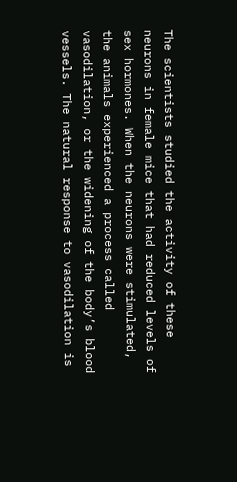The scientists studied the activity of these neurons in female mice that had reduced levels of sex hormones. When the neurons were stimulated, the animals experienced a process called vasodilation, or the widening of the body’s blood vessels. The natural response to vasodilation is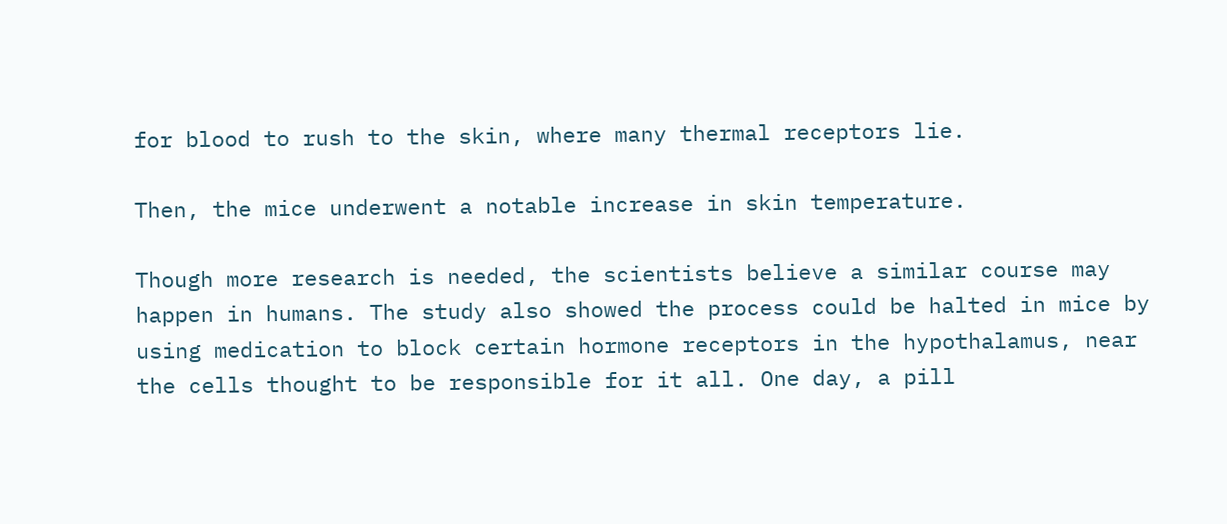for blood to rush to the skin, where many thermal receptors lie.

Then, the mice underwent a notable increase in skin temperature.

Though more research is needed, the scientists believe a similar course may happen in humans. The study also showed the process could be halted in mice by using medication to block certain hormone receptors in the hypothalamus, near the cells thought to be responsible for it all. One day, a pill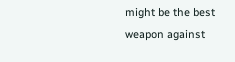might be the best weapon against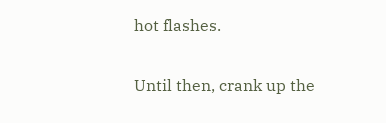hot flashes.

Until then, crank up the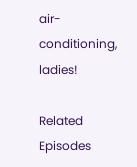air-conditioning, ladies!

Related Episodes